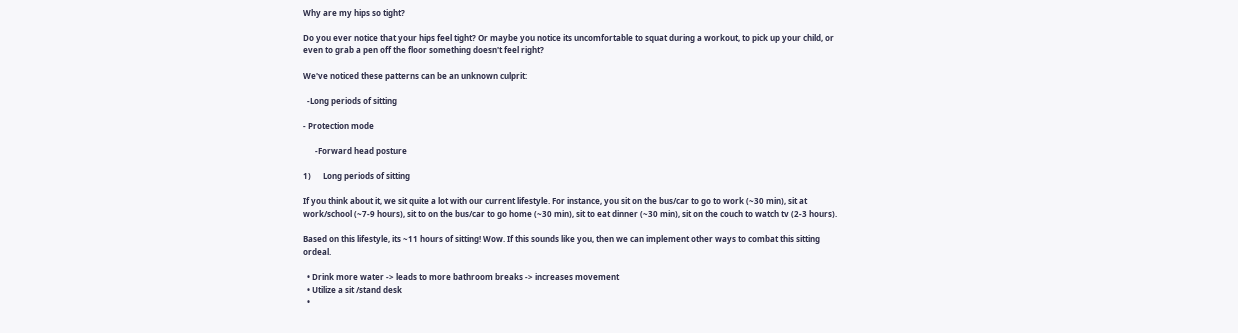Why are my hips so tight?

Do you ever notice that your hips feel tight? Or maybe you notice its uncomfortable to squat during a workout, to pick up your child, or even to grab a pen off the floor something doesn't feel right?

We've noticed these patterns can be an unknown culprit:

  -Long periods of sitting

- Protection mode

      -Forward head posture

1)      Long periods of sitting

If you think about it, we sit quite a lot with our current lifestyle. For instance, you sit on the bus/car to go to work (~30 min), sit at work/school (~7-9 hours), sit to on the bus/car to go home (~30 min), sit to eat dinner (~30 min), sit on the couch to watch tv (2-3 hours).

Based on this lifestyle, its ~11 hours of sitting! Wow. If this sounds like you, then we can implement other ways to combat this sitting ordeal.

  • Drink more water -> leads to more bathroom breaks -> increases movement
  • Utilize a sit /stand desk
  •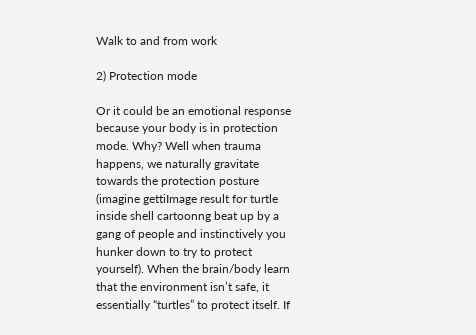Walk to and from work

2) Protection mode

Or it could be an emotional response because your body is in protection mode. Why? Well when trauma happens, we naturally gravitate towards the protection posture (imagine gettiImage result for turtle inside shell cartoonng beat up by a gang of people and instinctively you hunker down to try to protect yourself). When the brain/body learn that the environment isn’t safe, it essentially “turtles” to protect itself. If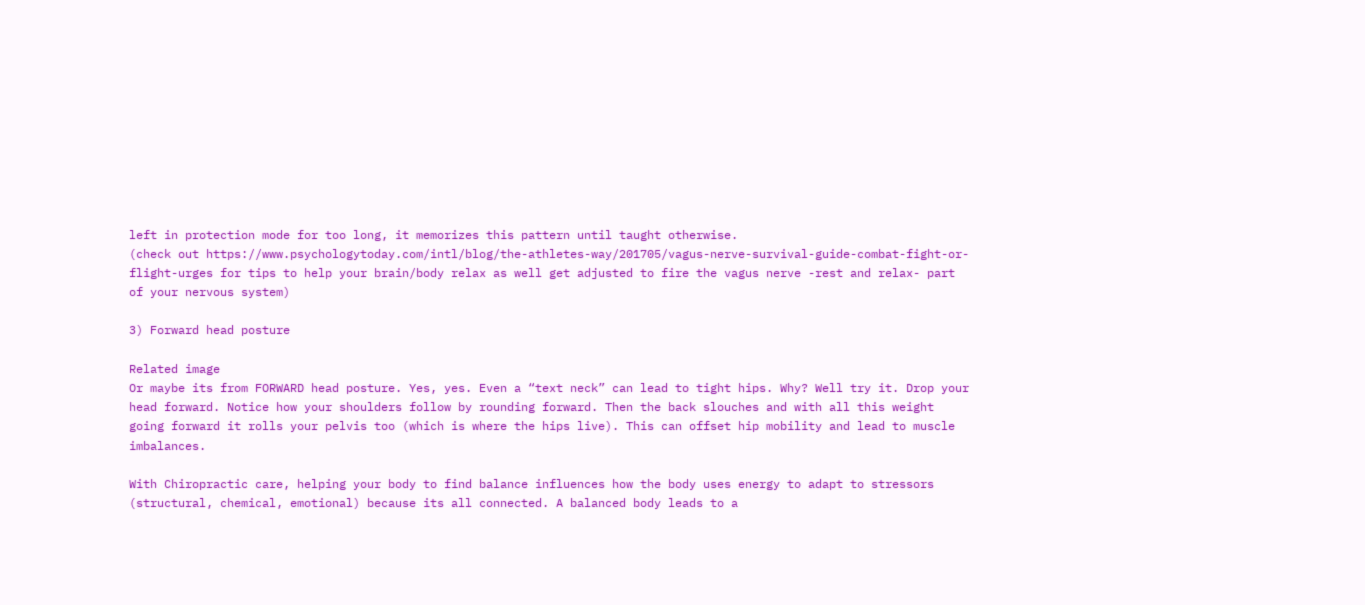left in protection mode for too long, it memorizes this pattern until taught otherwise.
(check out https://www.psychologytoday.com/intl/blog/the-athletes-way/201705/vagus-nerve-survival-guide-combat-fight-or-flight-urges for tips to help your brain/body relax as well get adjusted to fire the vagus nerve -rest and relax- part of your nervous system)

3) Forward head posture

Related image
Or maybe its from FORWARD head posture. Yes, yes. Even a “text neck” can lead to tight hips. Why? Well try it. Drop your head forward. Notice how your shoulders follow by rounding forward. Then the back slouches and with all this weight going forward it rolls your pelvis too (which is where the hips live). This can offset hip mobility and lead to muscle imbalances.

With Chiropractic care, helping your body to find balance influences how the body uses energy to adapt to stressors (structural, chemical, emotional) because its all connected. A balanced body leads to a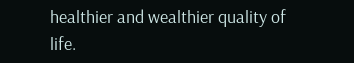healthier and wealthier quality of life.